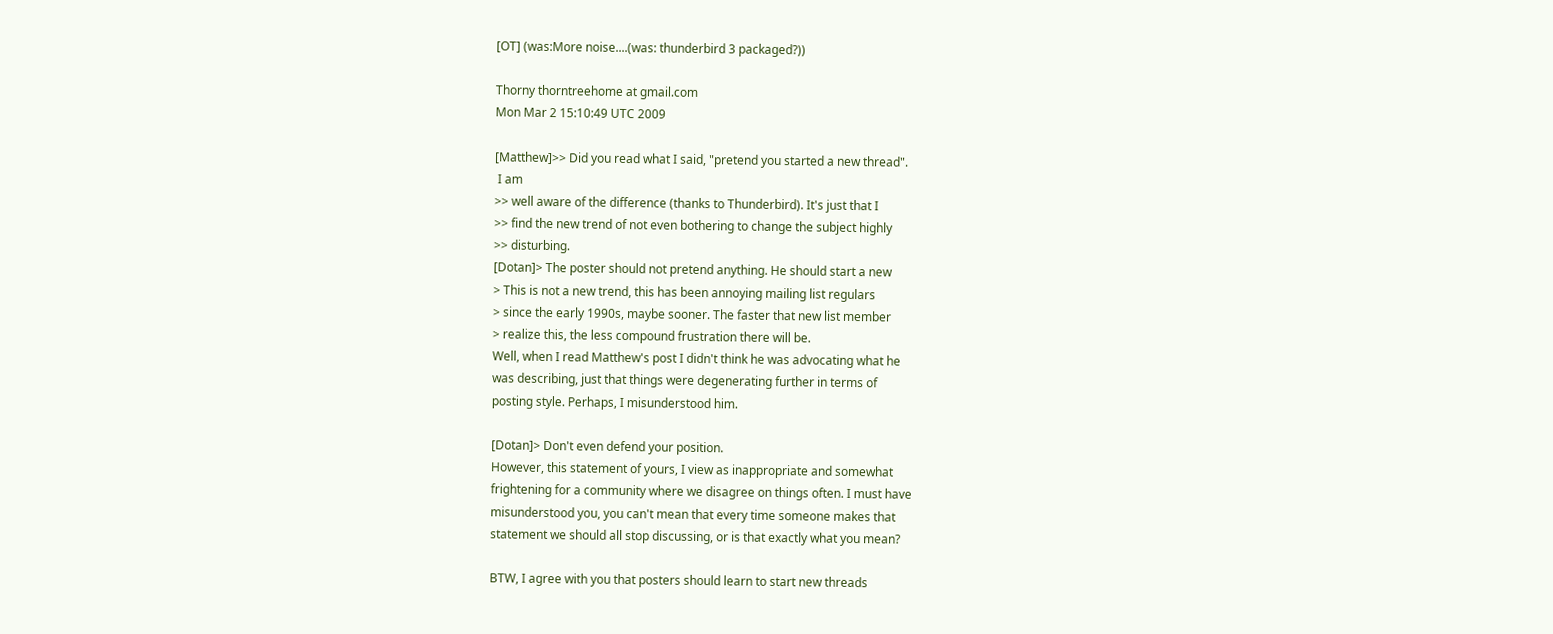[OT] (was:More noise....(was: thunderbird 3 packaged?))

Thorny thorntreehome at gmail.com
Mon Mar 2 15:10:49 UTC 2009

[Matthew]>> Did you read what I said, "pretend you started a new thread".
 I am
>> well aware of the difference (thanks to Thunderbird). It's just that I
>> find the new trend of not even bothering to change the subject highly
>> disturbing.
[Dotan]> The poster should not pretend anything. He should start a new
> This is not a new trend, this has been annoying mailing list regulars
> since the early 1990s, maybe sooner. The faster that new list member
> realize this, the less compound frustration there will be.
Well, when I read Matthew's post I didn't think he was advocating what he
was describing, just that things were degenerating further in terms of
posting style. Perhaps, I misunderstood him.

[Dotan]> Don't even defend your position.
However, this statement of yours, I view as inappropriate and somewhat
frightening for a community where we disagree on things often. I must have
misunderstood you, you can't mean that every time someone makes that
statement we should all stop discussing, or is that exactly what you mean?

BTW, I agree with you that posters should learn to start new threads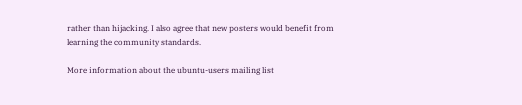rather than hijacking. I also agree that new posters would benefit from
learning the community standards.

More information about the ubuntu-users mailing list